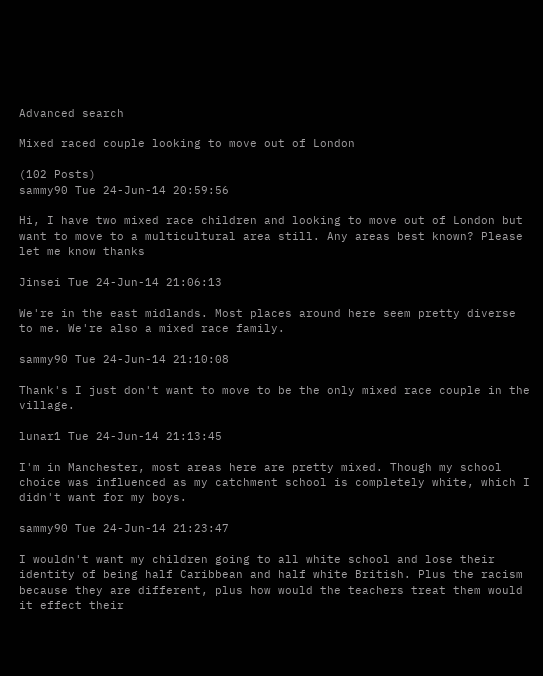Advanced search

Mixed raced couple looking to move out of London

(102 Posts)
sammy90 Tue 24-Jun-14 20:59:56

Hi, I have two mixed race children and looking to move out of London but want to move to a multicultural area still. Any areas best known? Please let me know thanks

Jinsei Tue 24-Jun-14 21:06:13

We're in the east midlands. Most places around here seem pretty diverse to me. We're also a mixed race family.

sammy90 Tue 24-Jun-14 21:10:08

Thank's I just don't want to move to be the only mixed race couple in the village.

lunar1 Tue 24-Jun-14 21:13:45

I'm in Manchester, most areas here are pretty mixed. Though my school choice was influenced as my catchment school is completely white, which I didn't want for my boys.

sammy90 Tue 24-Jun-14 21:23:47

I wouldn't want my children going to all white school and lose their identity of being half Caribbean and half white British. Plus the racism because they are different, plus how would the teachers treat them would it effect their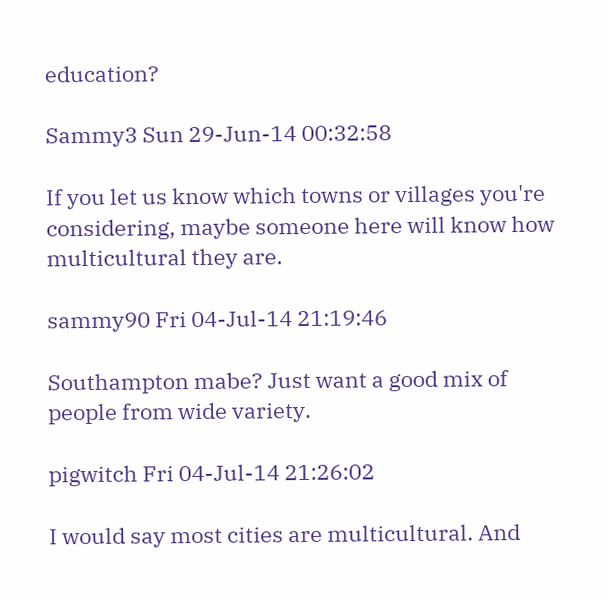education?

Sammy3 Sun 29-Jun-14 00:32:58

If you let us know which towns or villages you're considering, maybe someone here will know how multicultural they are.

sammy90 Fri 04-Jul-14 21:19:46

Southampton mabe? Just want a good mix of people from wide variety.

pigwitch Fri 04-Jul-14 21:26:02

I would say most cities are multicultural. And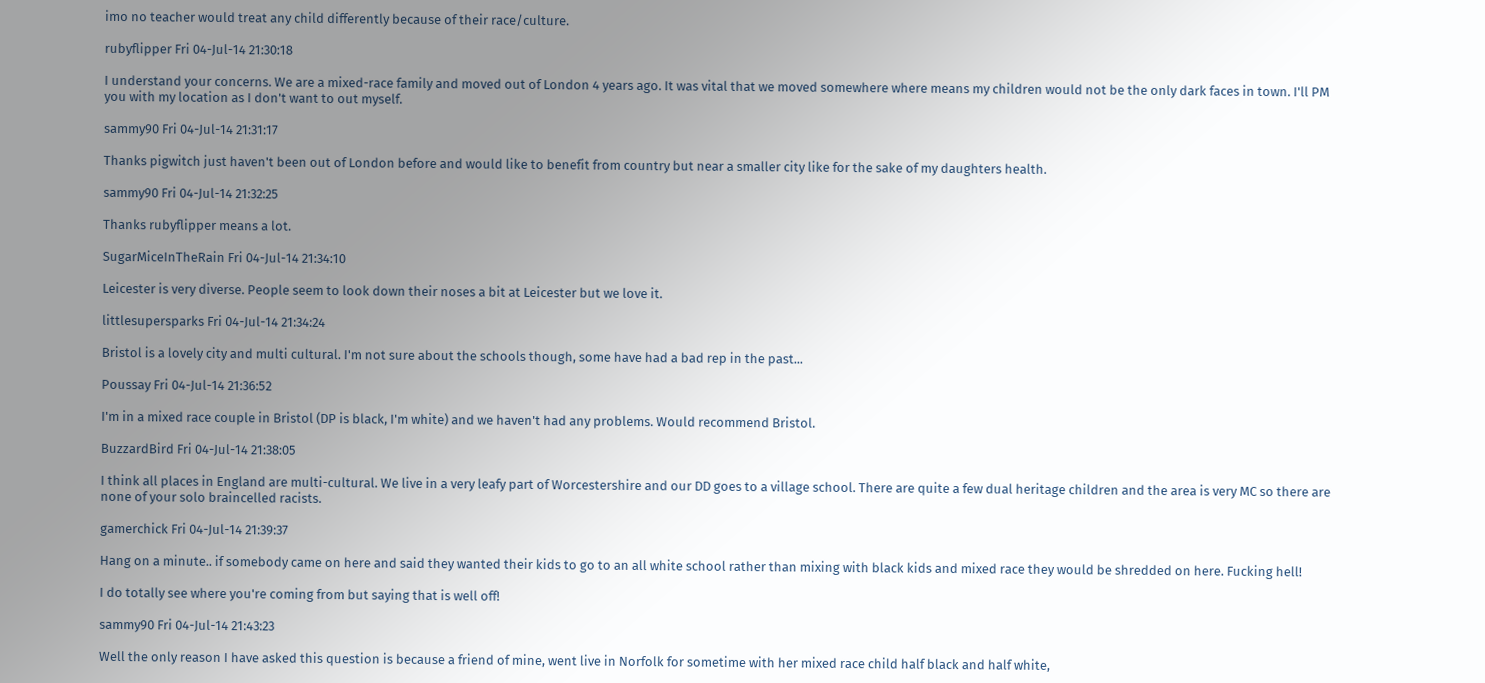imo no teacher would treat any child differently because of their race/culture.

rubyflipper Fri 04-Jul-14 21:30:18

I understand your concerns. We are a mixed-race family and moved out of London 4 years ago. It was vital that we moved somewhere where means my children would not be the only dark faces in town. I'll PM you with my location as I don't want to out myself.

sammy90 Fri 04-Jul-14 21:31:17

Thanks pigwitch just haven't been out of London before and would like to benefit from country but near a smaller city like for the sake of my daughters health.

sammy90 Fri 04-Jul-14 21:32:25

Thanks rubyflipper means a lot.

SugarMiceInTheRain Fri 04-Jul-14 21:34:10

Leicester is very diverse. People seem to look down their noses a bit at Leicester but we love it.

littlesupersparks Fri 04-Jul-14 21:34:24

Bristol is a lovely city and multi cultural. I'm not sure about the schools though, some have had a bad rep in the past...

Poussay Fri 04-Jul-14 21:36:52

I'm in a mixed race couple in Bristol (DP is black, I'm white) and we haven't had any problems. Would recommend Bristol.

BuzzardBird Fri 04-Jul-14 21:38:05

I think all places in England are multi-cultural. We live in a very leafy part of Worcestershire and our DD goes to a village school. There are quite a few dual heritage children and the area is very MC so there are none of your solo braincelled racists.

gamerchick Fri 04-Jul-14 21:39:37

Hang on a minute.. if somebody came on here and said they wanted their kids to go to an all white school rather than mixing with black kids and mixed race they would be shredded on here. Fucking hell!

I do totally see where you're coming from but saying that is well off!

sammy90 Fri 04-Jul-14 21:43:23

Well the only reason I have asked this question is because a friend of mine, went live in Norfolk for sometime with her mixed race child half black and half white,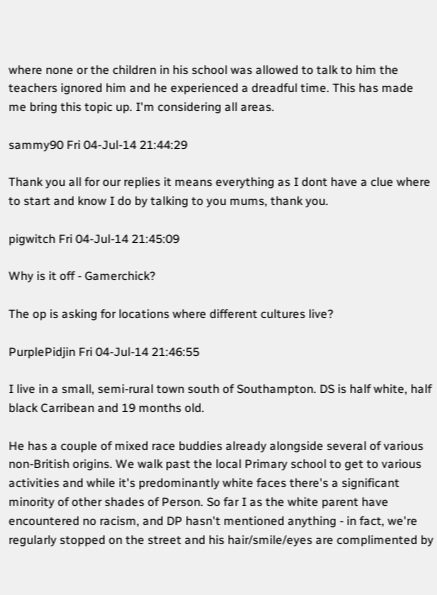where none or the children in his school was allowed to talk to him the teachers ignored him and he experienced a dreadful time. This has made me bring this topic up. I'm considering all areas.

sammy90 Fri 04-Jul-14 21:44:29

Thank you all for our replies it means everything as I dont have a clue where to start and know I do by talking to you mums, thank you.

pigwitch Fri 04-Jul-14 21:45:09

Why is it off - Gamerchick?

The op is asking for locations where different cultures live?

PurplePidjin Fri 04-Jul-14 21:46:55

I live in a small, semi-rural town south of Southampton. DS is half white, half black Carribean and 19 months old.

He has a couple of mixed race buddies already alongside several of various non-British origins. We walk past the local Primary school to get to various activities and while it's predominantly white faces there's a significant minority of other shades of Person. So far I as the white parent have encountered no racism, and DP hasn't mentioned anything - in fact, we're regularly stopped on the street and his hair/smile/eyes are complimented by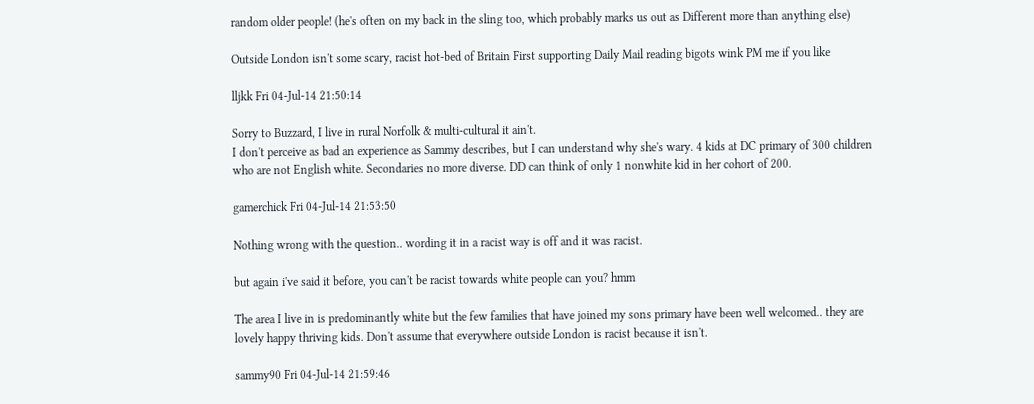random older people! (he's often on my back in the sling too, which probably marks us out as Different more than anything else)

Outside London isn't some scary, racist hot-bed of Britain First supporting Daily Mail reading bigots wink PM me if you like

lljkk Fri 04-Jul-14 21:50:14

Sorry to Buzzard, I live in rural Norfolk & multi-cultural it ain't.
I don't perceive as bad an experience as Sammy describes, but I can understand why she's wary. 4 kids at DC primary of 300 children who are not English white. Secondaries no more diverse. DD can think of only 1 nonwhite kid in her cohort of 200.

gamerchick Fri 04-Jul-14 21:53:50

Nothing wrong with the question.. wording it in a racist way is off and it was racist.

but again i've said it before, you can't be racist towards white people can you? hmm

The area I live in is predominantly white but the few families that have joined my sons primary have been well welcomed.. they are lovely happy thriving kids. Don't assume that everywhere outside London is racist because it isn't.

sammy90 Fri 04-Jul-14 21:59:46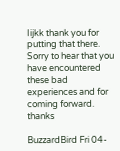Iijkk thank you for putting that there. Sorry to hear that you have encountered these bad experiences and for coming forward. thanks

BuzzardBird Fri 04-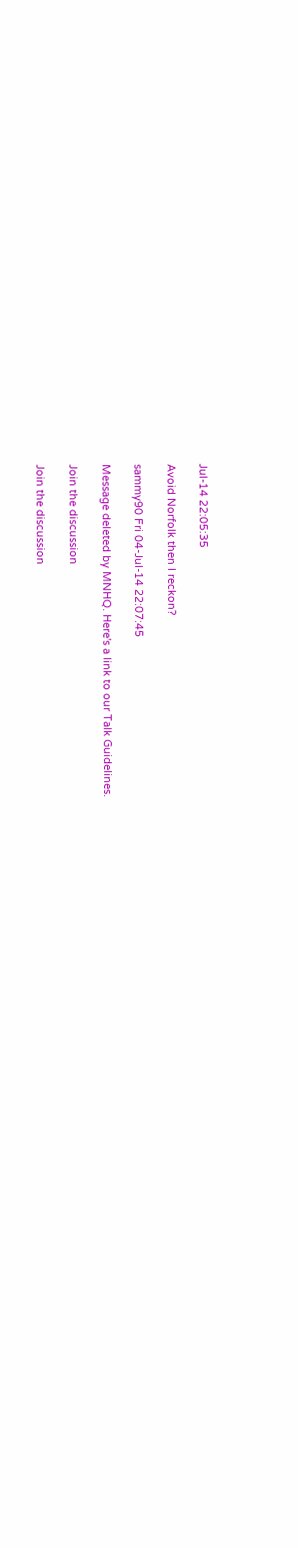Jul-14 22:05:35

Avoid Norfolk then I reckon?

sammy90 Fri 04-Jul-14 22:07:45

Message deleted by MNHQ. Here's a link to our Talk Guidelines.

Join the discussion

Join the discussion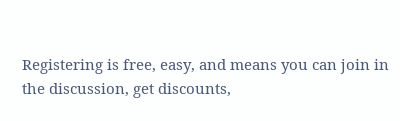Registering is free, easy, and means you can join in the discussion, get discounts,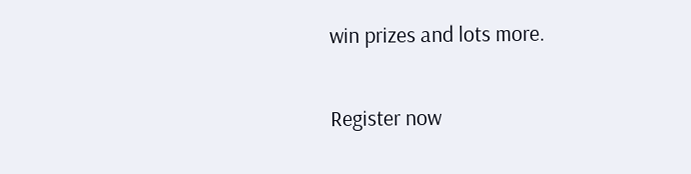win prizes and lots more.

Register now